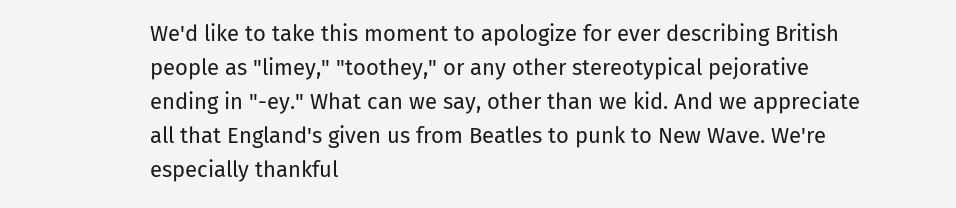We'd like to take this moment to apologize for ever describing British people as "limey," "toothey," or any other stereotypical pejorative ending in "-ey." What can we say, other than we kid. And we appreciate all that England's given us from Beatles to punk to New Wave. We're especially thankful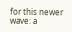for this newer wave: a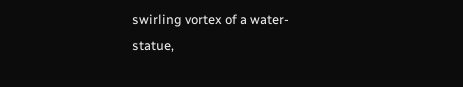swirling vortex of a water-statue,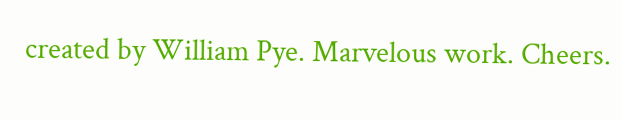created by William Pye. Marvelous work. Cheers.